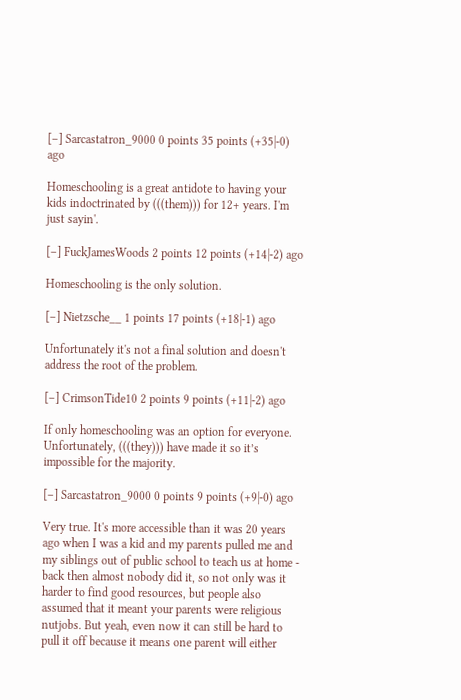[–] Sarcastatron_9000 0 points 35 points (+35|-0) ago

Homeschooling is a great antidote to having your kids indoctrinated by (((them))) for 12+ years. I'm just sayin'.

[–] FuckJamesWoods 2 points 12 points (+14|-2) ago

Homeschooling is the only solution.

[–] Nietzsche__ 1 points 17 points (+18|-1) ago

Unfortunately it's not a final solution and doesn't address the root of the problem.

[–] CrimsonTide10 2 points 9 points (+11|-2) ago

If only homeschooling was an option for everyone. Unfortunately, (((they))) have made it so it’s impossible for the majority.

[–] Sarcastatron_9000 0 points 9 points (+9|-0) ago

Very true. It's more accessible than it was 20 years ago when I was a kid and my parents pulled me and my siblings out of public school to teach us at home - back then almost nobody did it, so not only was it harder to find good resources, but people also assumed that it meant your parents were religious nutjobs. But yeah, even now it can still be hard to pull it off because it means one parent will either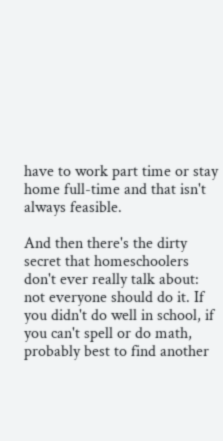have to work part time or stay home full-time and that isn't always feasible.

And then there's the dirty secret that homeschoolers don't ever really talk about: not everyone should do it. If you didn't do well in school, if you can't spell or do math, probably best to find another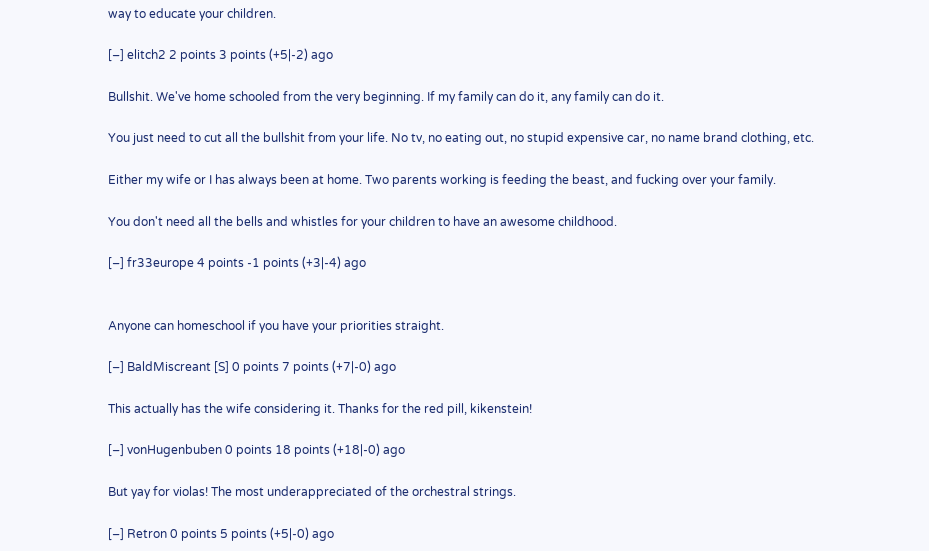way to educate your children.

[–] elitch2 2 points 3 points (+5|-2) ago

Bullshit. We've home schooled from the very beginning. If my family can do it, any family can do it.

You just need to cut all the bullshit from your life. No tv, no eating out, no stupid expensive car, no name brand clothing, etc.

Either my wife or I has always been at home. Two parents working is feeding the beast, and fucking over your family.

You don't need all the bells and whistles for your children to have an awesome childhood.

[–] fr33europe 4 points -1 points (+3|-4) ago


Anyone can homeschool if you have your priorities straight.

[–] BaldMiscreant [S] 0 points 7 points (+7|-0) ago

This actually has the wife considering it. Thanks for the red pill, kikenstein!

[–] vonHugenbuben 0 points 18 points (+18|-0) ago

But yay for violas! The most underappreciated of the orchestral strings.

[–] Retron 0 points 5 points (+5|-0) ago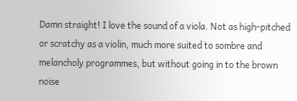Damn straight! I love the sound of a viola. Not as high-pitched or scratchy as a violin, much more suited to sombre and melancholy programmes, but without going in to the brown noise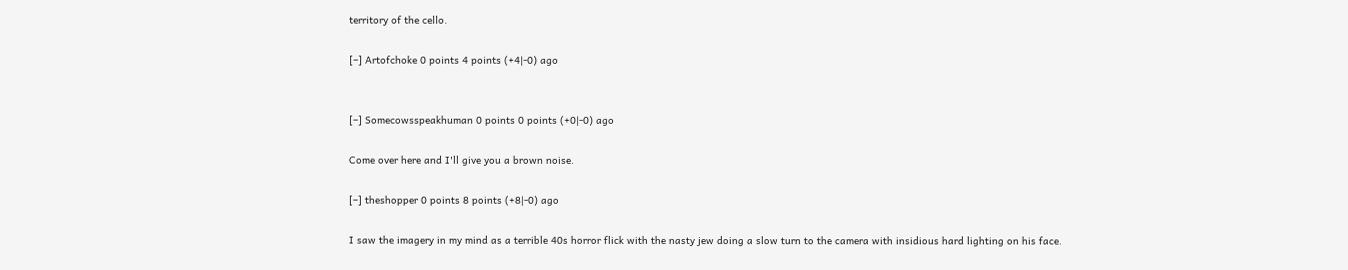territory of the cello.

[–] Artofchoke 0 points 4 points (+4|-0) ago


[–] Somecowsspeakhuman 0 points 0 points (+0|-0) ago

Come over here and I'll give you a brown noise.

[–] theshopper 0 points 8 points (+8|-0) ago

I saw the imagery in my mind as a terrible 40s horror flick with the nasty jew doing a slow turn to the camera with insidious hard lighting on his face.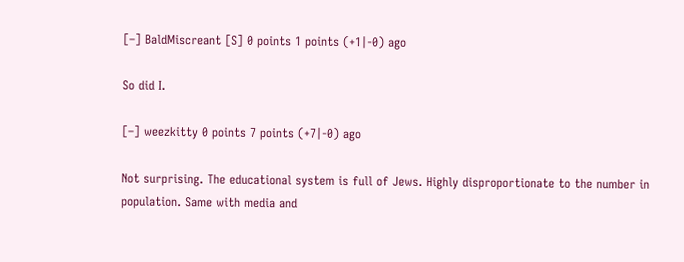[–] BaldMiscreant [S] 0 points 1 points (+1|-0) ago

So did I.

[–] weezkitty 0 points 7 points (+7|-0) ago

Not surprising. The educational system is full of Jews. Highly disproportionate to the number in population. Same with media and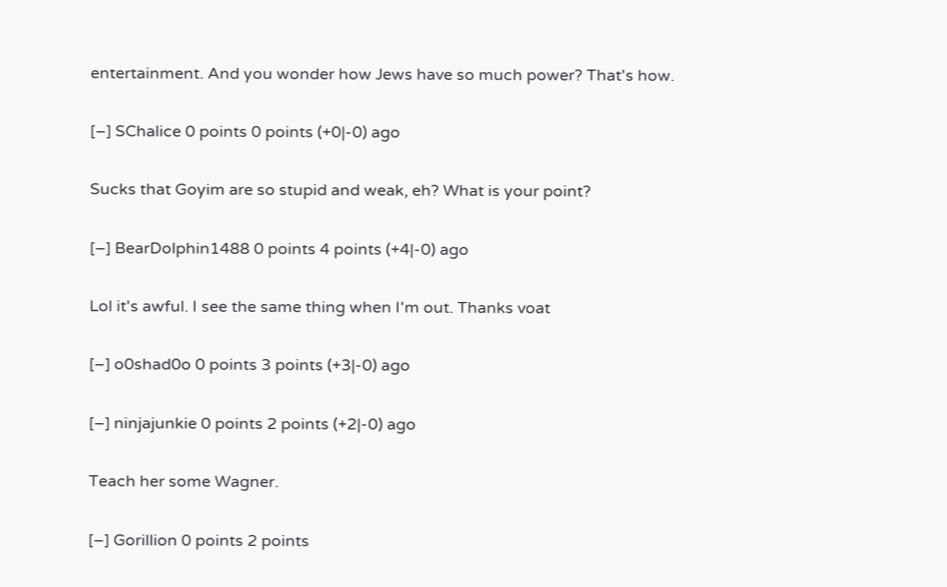entertainment. And you wonder how Jews have so much power? That's how.

[–] SChalice 0 points 0 points (+0|-0) ago

Sucks that Goyim are so stupid and weak, eh? What is your point?

[–] BearDolphin1488 0 points 4 points (+4|-0) ago

Lol it's awful. I see the same thing when I'm out. Thanks voat

[–] o0shad0o 0 points 3 points (+3|-0) ago

[–] ninjajunkie 0 points 2 points (+2|-0) ago

Teach her some Wagner.

[–] Gorillion 0 points 2 points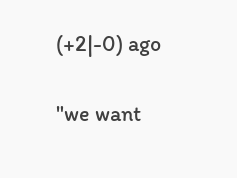(+2|-0) ago

"we want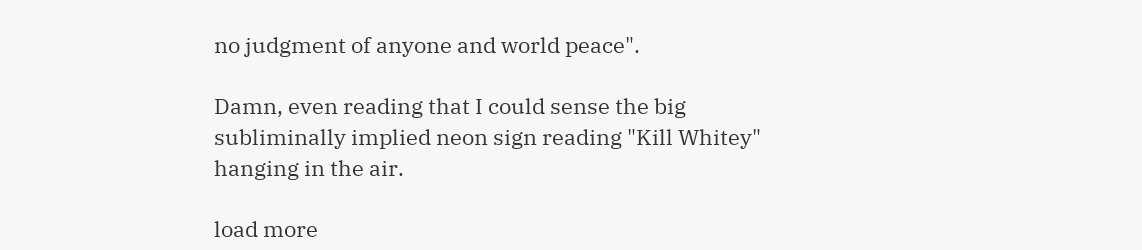no judgment of anyone and world peace".

Damn, even reading that I could sense the big subliminally implied neon sign reading "Kill Whitey" hanging in the air.

load more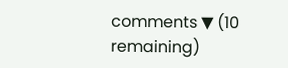comments ▼ (10 remaining)